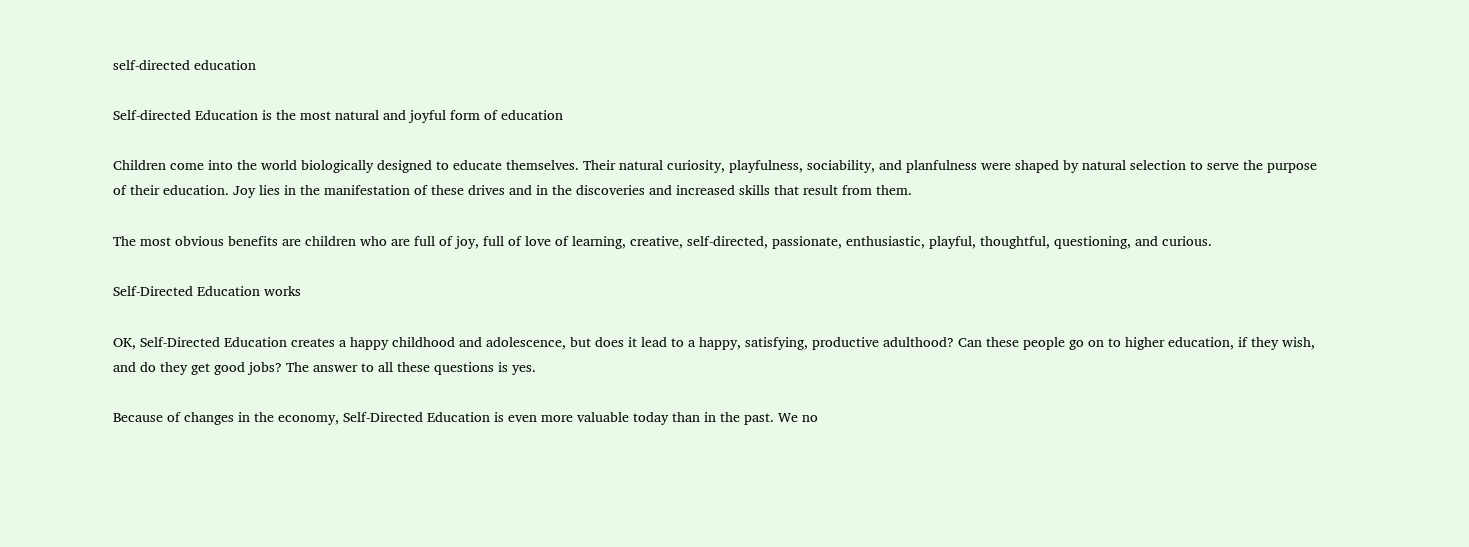self-directed education

Self-directed Education is the most natural and joyful form of education

Children come into the world biologically designed to educate themselves. Their natural curiosity, playfulness, sociability, and planfulness were shaped by natural selection to serve the purpose of their education. Joy lies in the manifestation of these drives and in the discoveries and increased skills that result from them.

The most obvious benefits are children who are full of joy, full of love of learning, creative, self-directed, passionate, enthusiastic, playful, thoughtful, questioning, and curious.

Self-Directed Education works

OK, Self-Directed Education creates a happy childhood and adolescence, but does it lead to a happy, satisfying, productive adulthood? Can these people go on to higher education, if they wish, and do they get good jobs? The answer to all these questions is yes.

Because of changes in the economy, Self-Directed Education is even more valuable today than in the past. We no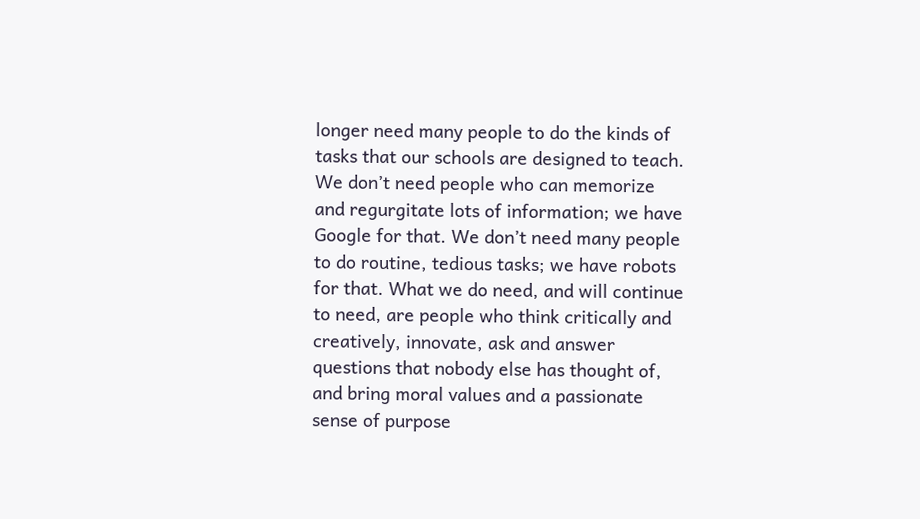longer need many people to do the kinds of tasks that our schools are designed to teach. We don’t need people who can memorize and regurgitate lots of information; we have Google for that. We don’t need many people to do routine, tedious tasks; we have robots for that. What we do need, and will continue to need, are people who think critically and creatively, innovate, ask and answer questions that nobody else has thought of, and bring moral values and a passionate sense of purpose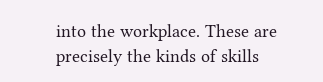into the workplace. These are precisely the kinds of skills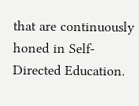that are continuously honed in Self-Directed Education.